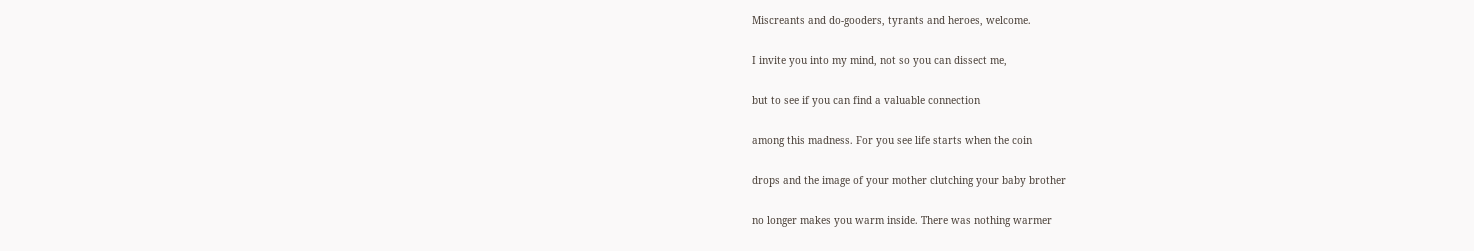Miscreants and do-gooders, tyrants and heroes, welcome.

I invite you into my mind, not so you can dissect me,

but to see if you can find a valuable connection

among this madness. For you see life starts when the coin

drops and the image of your mother clutching your baby brother

no longer makes you warm inside. There was nothing warmer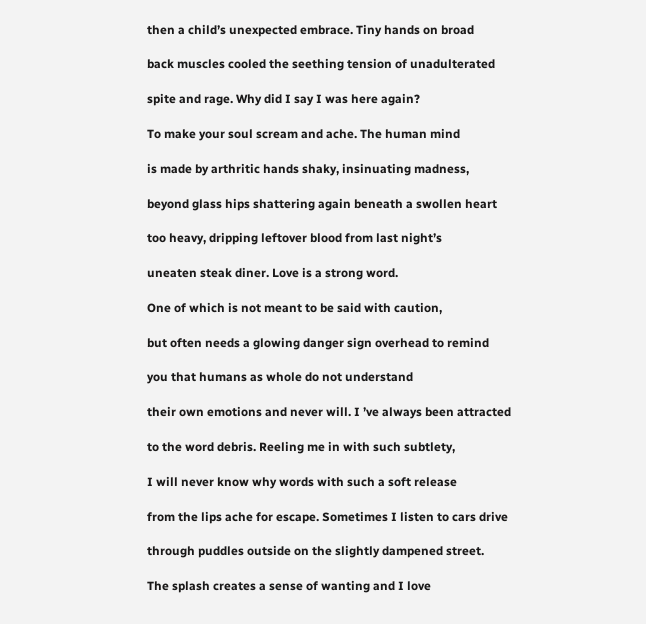then a child’s unexpected embrace. Tiny hands on broad

back muscles cooled the seething tension of unadulterated

spite and rage. Why did I say I was here again?

To make your soul scream and ache. The human mind

is made by arthritic hands shaky, insinuating madness,

beyond glass hips shattering again beneath a swollen heart

too heavy, dripping leftover blood from last night’s

uneaten steak diner. Love is a strong word.

One of which is not meant to be said with caution,

but often needs a glowing danger sign overhead to remind

you that humans as whole do not understand

their own emotions and never will. I ’ve always been attracted

to the word debris. Reeling me in with such subtlety,

I will never know why words with such a soft release

from the lips ache for escape. Sometimes I listen to cars drive

through puddles outside on the slightly dampened street.

The splash creates a sense of wanting and I love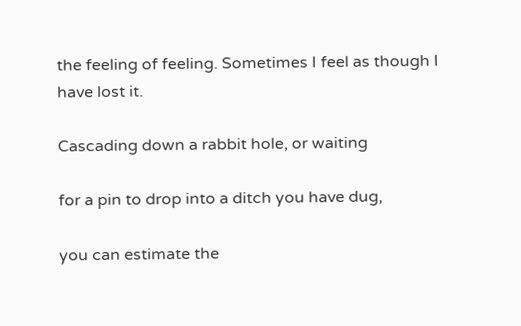the feeling of feeling. Sometimes I feel as though I have lost it.

Cascading down a rabbit hole, or waiting

for a pin to drop into a ditch you have dug,

you can estimate the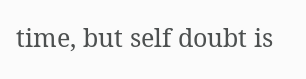time, but self doubt is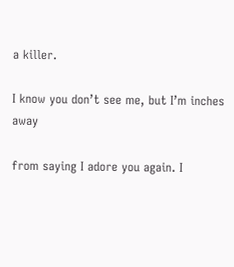a killer.

I know you don’t see me, but I’m inches away

from saying I adore you again. I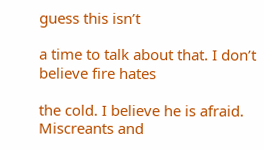guess this isn’t

a time to talk about that. I don’t believe fire hates

the cold. I believe he is afraid. Miscreants and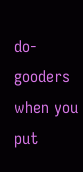do-gooders when you put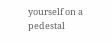yourself on a pedestal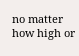no matter how high or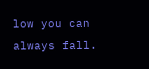low you can always fall.